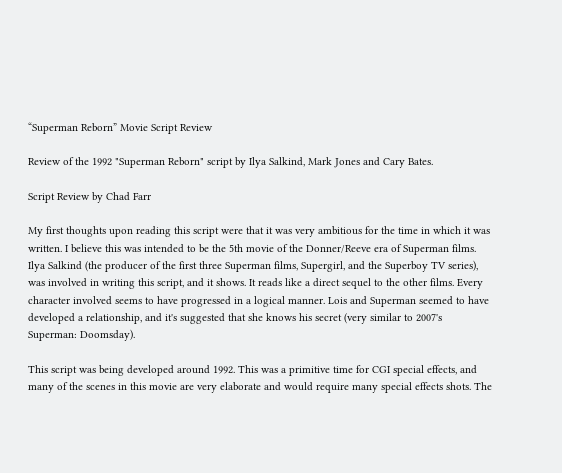“Superman Reborn” Movie Script Review

Review of the 1992 "Superman Reborn" script by Ilya Salkind, Mark Jones and Cary Bates.

Script Review by Chad Farr

My first thoughts upon reading this script were that it was very ambitious for the time in which it was written. I believe this was intended to be the 5th movie of the Donner/Reeve era of Superman films. Ilya Salkind (the producer of the first three Superman films, Supergirl, and the Superboy TV series), was involved in writing this script, and it shows. It reads like a direct sequel to the other films. Every character involved seems to have progressed in a logical manner. Lois and Superman seemed to have developed a relationship, and it's suggested that she knows his secret (very similar to 2007's Superman: Doomsday).

This script was being developed around 1992. This was a primitive time for CGI special effects, and many of the scenes in this movie are very elaborate and would require many special effects shots. The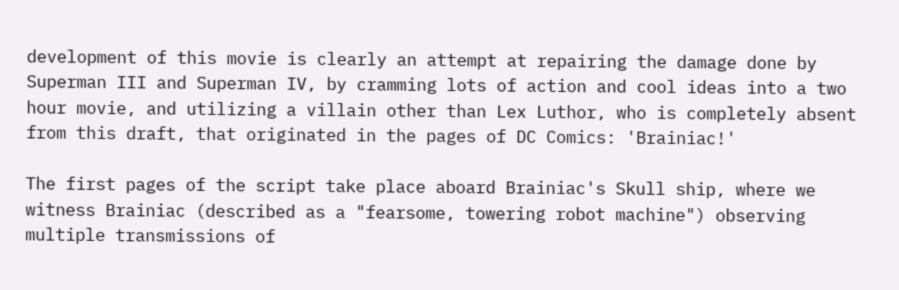development of this movie is clearly an attempt at repairing the damage done by Superman III and Superman IV, by cramming lots of action and cool ideas into a two hour movie, and utilizing a villain other than Lex Luthor, who is completely absent from this draft, that originated in the pages of DC Comics: 'Brainiac!'

The first pages of the script take place aboard Brainiac's Skull ship, where we witness Brainiac (described as a "fearsome, towering robot machine") observing multiple transmissions of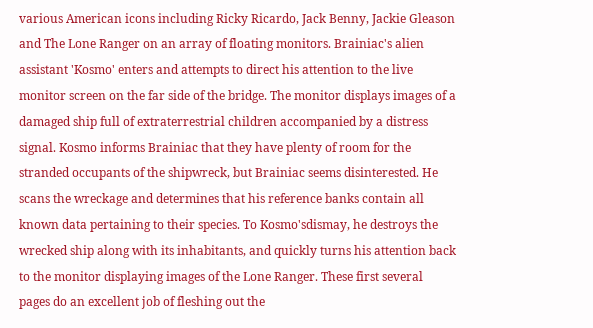various American icons including Ricky Ricardo, Jack Benny, Jackie Gleason and The Lone Ranger on an array of floating monitors. Brainiac's alien assistant 'Kosmo' enters and attempts to direct his attention to the live monitor screen on the far side of the bridge. The monitor displays images of a damaged ship full of extraterrestrial children accompanied by a distress signal. Kosmo informs Brainiac that they have plenty of room for the stranded occupants of the shipwreck, but Brainiac seems disinterested. He scans the wreckage and determines that his reference banks contain all known data pertaining to their species. To Kosmo'sdismay, he destroys the wrecked ship along with its inhabitants, and quickly turns his attention back to the monitor displaying images of the Lone Ranger. These first several pages do an excellent job of fleshing out the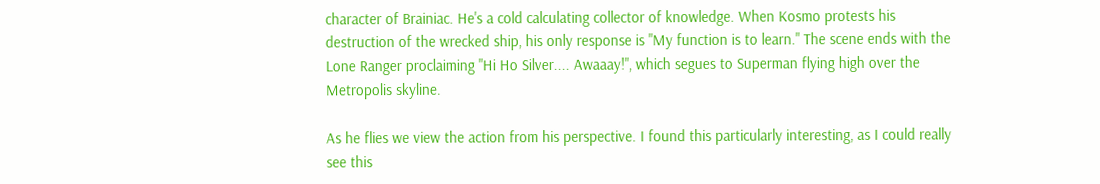character of Brainiac. He's a cold calculating collector of knowledge. When Kosmo protests his destruction of the wrecked ship, his only response is "My function is to learn." The scene ends with the Lone Ranger proclaiming "Hi Ho Silver.... Awaaay!", which segues to Superman flying high over the Metropolis skyline.

As he flies we view the action from his perspective. I found this particularly interesting, as I could really see this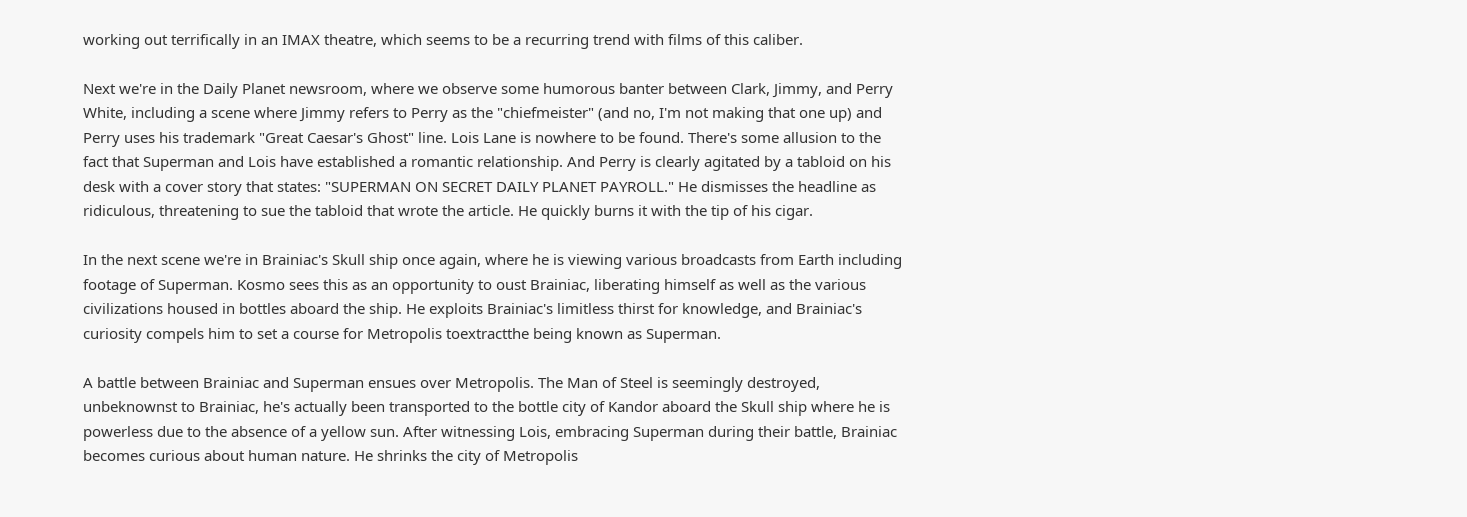working out terrifically in an IMAX theatre, which seems to be a recurring trend with films of this caliber.

Next we're in the Daily Planet newsroom, where we observe some humorous banter between Clark, Jimmy, and Perry White, including a scene where Jimmy refers to Perry as the "chiefmeister" (and no, I'm not making that one up) and Perry uses his trademark "Great Caesar's Ghost" line. Lois Lane is nowhere to be found. There's some allusion to the fact that Superman and Lois have established a romantic relationship. And Perry is clearly agitated by a tabloid on his desk with a cover story that states: "SUPERMAN ON SECRET DAILY PLANET PAYROLL." He dismisses the headline as ridiculous, threatening to sue the tabloid that wrote the article. He quickly burns it with the tip of his cigar.

In the next scene we're in Brainiac's Skull ship once again, where he is viewing various broadcasts from Earth including footage of Superman. Kosmo sees this as an opportunity to oust Brainiac, liberating himself as well as the various civilizations housed in bottles aboard the ship. He exploits Brainiac's limitless thirst for knowledge, and Brainiac's curiosity compels him to set a course for Metropolis toextractthe being known as Superman.

A battle between Brainiac and Superman ensues over Metropolis. The Man of Steel is seemingly destroyed, unbeknownst to Brainiac, he's actually been transported to the bottle city of Kandor aboard the Skull ship where he is powerless due to the absence of a yellow sun. After witnessing Lois, embracing Superman during their battle, Brainiac becomes curious about human nature. He shrinks the city of Metropolis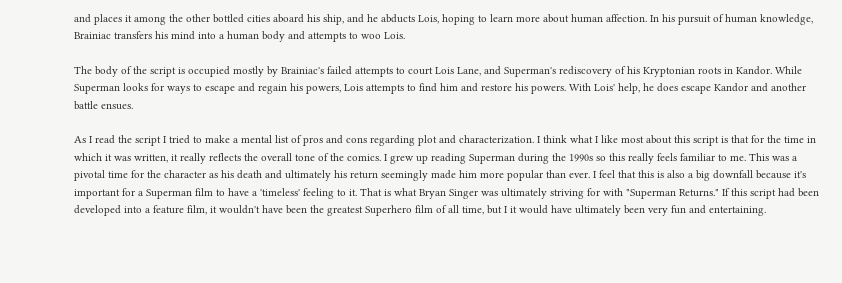and places it among the other bottled cities aboard his ship, and he abducts Lois, hoping to learn more about human affection. In his pursuit of human knowledge, Brainiac transfers his mind into a human body and attempts to woo Lois.

The body of the script is occupied mostly by Brainiac's failed attempts to court Lois Lane, and Superman's rediscovery of his Kryptonian roots in Kandor. While Superman looks for ways to escape and regain his powers, Lois attempts to find him and restore his powers. With Lois' help, he does escape Kandor and another battle ensues.

As I read the script I tried to make a mental list of pros and cons regarding plot and characterization. I think what I like most about this script is that for the time in which it was written, it really reflects the overall tone of the comics. I grew up reading Superman during the 1990s so this really feels familiar to me. This was a pivotal time for the character as his death and ultimately his return seemingly made him more popular than ever. I feel that this is also a big downfall because it's important for a Superman film to have a 'timeless' feeling to it. That is what Bryan Singer was ultimately striving for with "Superman Returns." If this script had been developed into a feature film, it wouldn't have been the greatest Superhero film of all time, but I it would have ultimately been very fun and entertaining.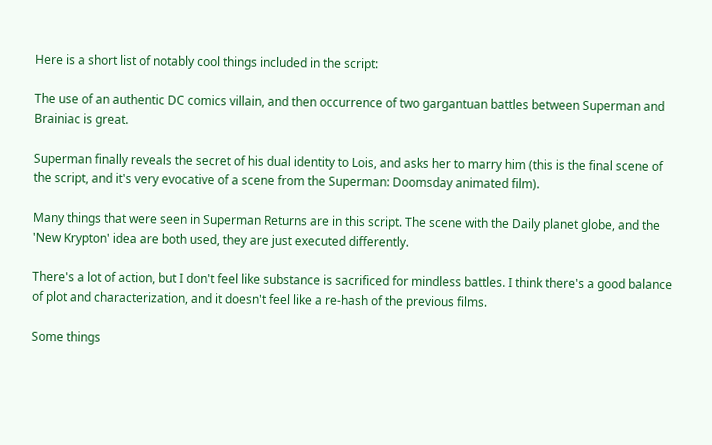Here is a short list of notably cool things included in the script:

The use of an authentic DC comics villain, and then occurrence of two gargantuan battles between Superman and Brainiac is great.

Superman finally reveals the secret of his dual identity to Lois, and asks her to marry him (this is the final scene of the script, and it's very evocative of a scene from the Superman: Doomsday animated film).

Many things that were seen in Superman Returns are in this script. The scene with the Daily planet globe, and the 'New Krypton' idea are both used, they are just executed differently.

There's a lot of action, but I don't feel like substance is sacrificed for mindless battles. I think there's a good balance of plot and characterization, and it doesn't feel like a re-hash of the previous films.

Some things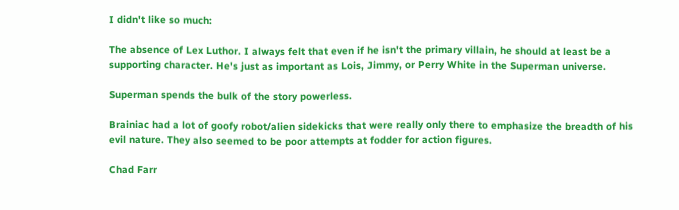I didn't like so much:

The absence of Lex Luthor. I always felt that even if he isn't the primary villain, he should at least be a supporting character. He's just as important as Lois, Jimmy, or Perry White in the Superman universe.

Superman spends the bulk of the story powerless.

Brainiac had a lot of goofy robot/alien sidekicks that were really only there to emphasize the breadth of his evil nature. They also seemed to be poor attempts at fodder for action figures.

Chad Farr